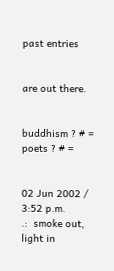past entries


are out there.


buddhism ? # =
poets ? # =


02 Jun 2002 / 3:52 p.m.
.:  smoke out, light in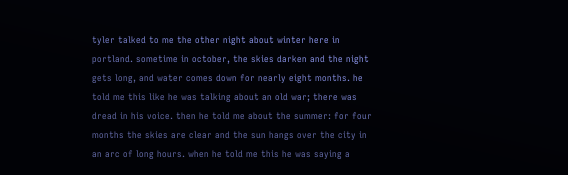tyler talked to me the other night about winter here in portland. sometime in october, the skies darken and the night gets long, and water comes down for nearly eight months. he told me this like he was talking about an old war; there was dread in his voice. then he told me about the summer: for four months the skies are clear and the sun hangs over the city in an arc of long hours. when he told me this he was saying a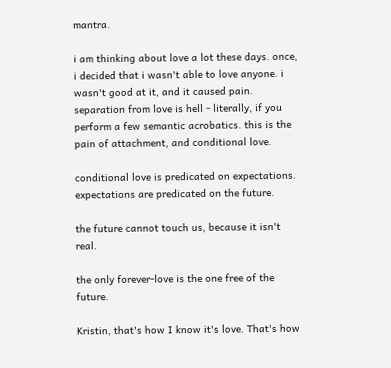mantra.

i am thinking about love a lot these days. once, i decided that i wasn't able to love anyone. i wasn't good at it, and it caused pain. separation from love is hell - literally, if you perform a few semantic acrobatics. this is the pain of attachment, and conditional love.

conditional love is predicated on expectations. expectations are predicated on the future.

the future cannot touch us, because it isn't real.

the only forever-love is the one free of the future.

Kristin, that's how I know it's love. That's how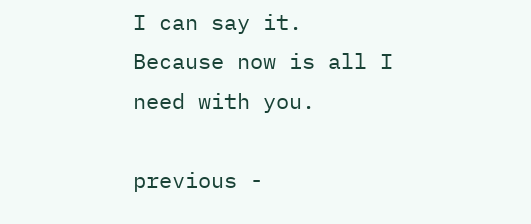I can say it. Because now is all I need with you.

previous -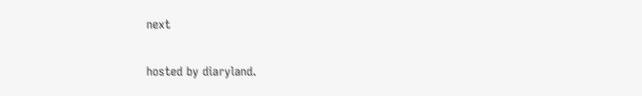next

hosted by diaryland.